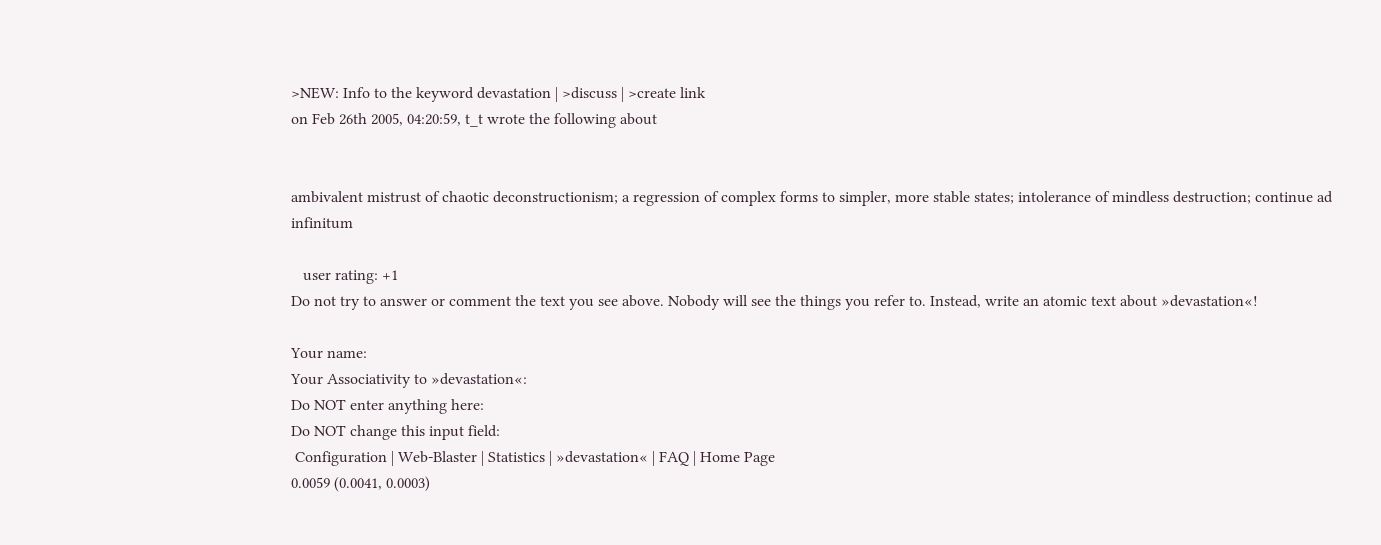>NEW: Info to the keyword devastation | >discuss | >create link
on Feb 26th 2005, 04:20:59, t_t wrote the following about


ambivalent mistrust of chaotic deconstructionism; a regression of complex forms to simpler, more stable states; intolerance of mindless destruction; continue ad infinitum

   user rating: +1
Do not try to answer or comment the text you see above. Nobody will see the things you refer to. Instead, write an atomic text about »devastation«!

Your name:
Your Associativity to »devastation«:
Do NOT enter anything here:
Do NOT change this input field:
 Configuration | Web-Blaster | Statistics | »devastation« | FAQ | Home Page
0.0059 (0.0041, 0.0003)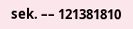sek. –– 121381810